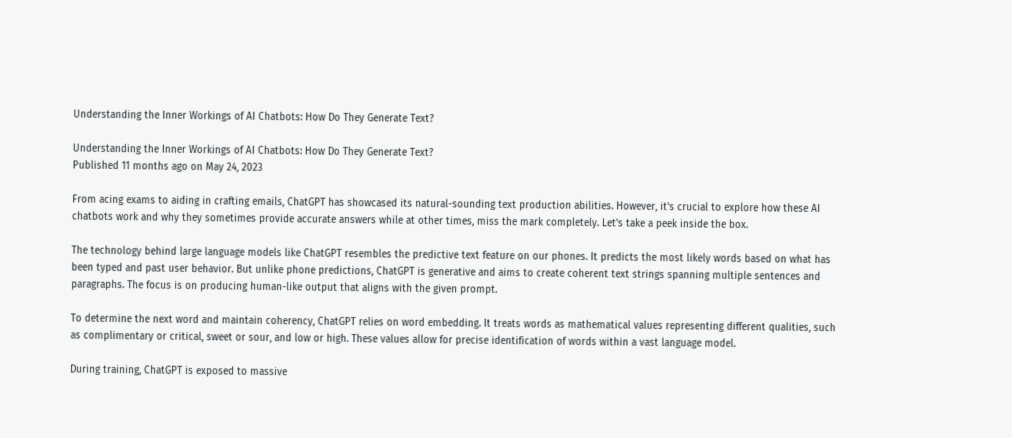Understanding the Inner Workings of AI Chatbots: How Do They Generate Text?

Understanding the Inner Workings of AI Chatbots: How Do They Generate Text?
Published 11 months ago on May 24, 2023

From acing exams to aiding in crafting emails, ChatGPT has showcased its natural-sounding text production abilities. However, it's crucial to explore how these AI chatbots work and why they sometimes provide accurate answers while at other times, miss the mark completely. Let's take a peek inside the box.

The technology behind large language models like ChatGPT resembles the predictive text feature on our phones. It predicts the most likely words based on what has been typed and past user behavior. But unlike phone predictions, ChatGPT is generative and aims to create coherent text strings spanning multiple sentences and paragraphs. The focus is on producing human-like output that aligns with the given prompt.

To determine the next word and maintain coherency, ChatGPT relies on word embedding. It treats words as mathematical values representing different qualities, such as complimentary or critical, sweet or sour, and low or high. These values allow for precise identification of words within a vast language model.

During training, ChatGPT is exposed to massive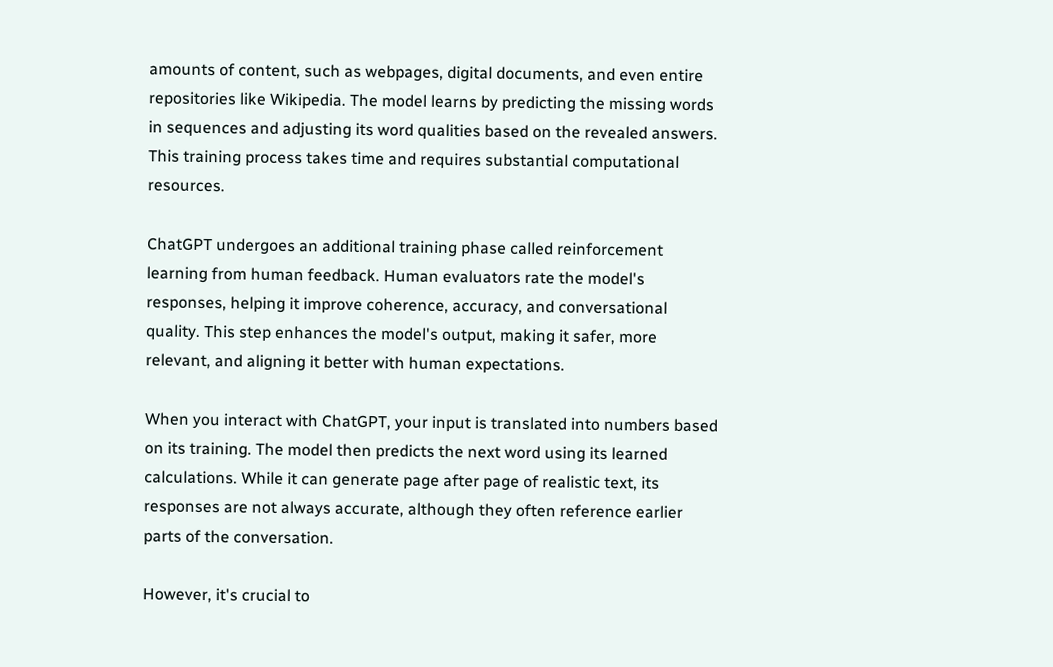amounts of content, such as webpages, digital documents, and even entire repositories like Wikipedia. The model learns by predicting the missing words in sequences and adjusting its word qualities based on the revealed answers. This training process takes time and requires substantial computational resources.

ChatGPT undergoes an additional training phase called reinforcement learning from human feedback. Human evaluators rate the model's responses, helping it improve coherence, accuracy, and conversational quality. This step enhances the model's output, making it safer, more relevant, and aligning it better with human expectations.

When you interact with ChatGPT, your input is translated into numbers based on its training. The model then predicts the next word using its learned calculations. While it can generate page after page of realistic text, its responses are not always accurate, although they often reference earlier parts of the conversation.

However, it's crucial to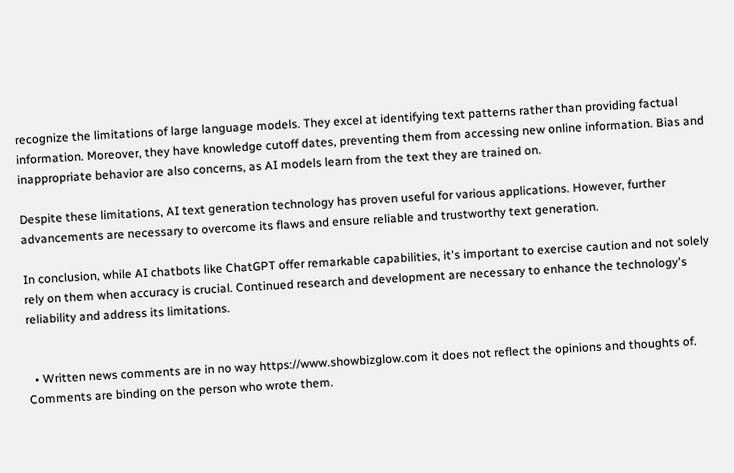recognize the limitations of large language models. They excel at identifying text patterns rather than providing factual information. Moreover, they have knowledge cutoff dates, preventing them from accessing new online information. Bias and inappropriate behavior are also concerns, as AI models learn from the text they are trained on.

Despite these limitations, AI text generation technology has proven useful for various applications. However, further advancements are necessary to overcome its flaws and ensure reliable and trustworthy text generation.

In conclusion, while AI chatbots like ChatGPT offer remarkable capabilities, it's important to exercise caution and not solely rely on them when accuracy is crucial. Continued research and development are necessary to enhance the technology's reliability and address its limitations.


  • Written news comments are in no way https://www.showbizglow.com it does not reflect the opinions and thoughts of. Comments are binding on the person who wrote them.